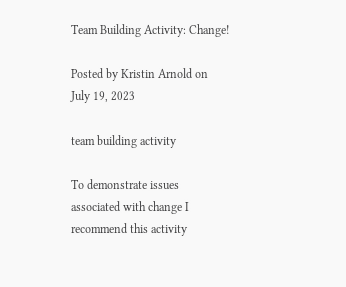Team Building Activity: Change!

Posted by Kristin Arnold on July 19, 2023

team building activity

To demonstrate issues associated with change I recommend this activity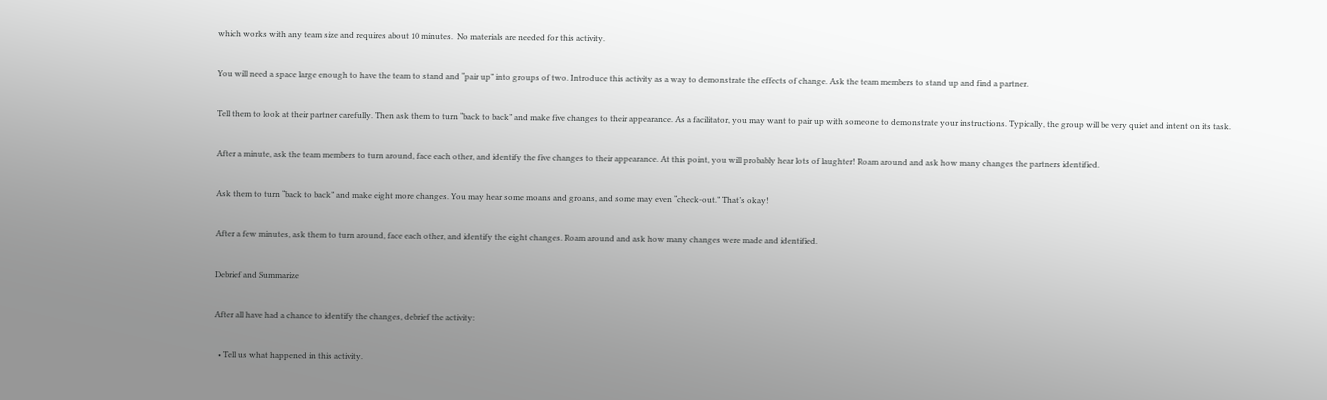which works with any team size and requires about 10 minutes.  No materials are needed for this activity.

You will need a space large enough to have the team to stand and “pair up” into groups of two. Introduce this activity as a way to demonstrate the effects of change. Ask the team members to stand up and find a partner.

Tell them to look at their partner carefully. Then ask them to turn “back to back” and make five changes to their appearance. As a facilitator, you may want to pair up with someone to demonstrate your instructions. Typically, the group will be very quiet and intent on its task.

After a minute, ask the team members to turn around, face each other, and identify the five changes to their appearance. At this point, you will probably hear lots of laughter! Roam around and ask how many changes the partners identified.

Ask them to turn “back to back” and make eight more changes. You may hear some moans and groans, and some may even “check-out.” That’s okay!

After a few minutes, ask them to turn around, face each other, and identify the eight changes. Roam around and ask how many changes were made and identified.

Debrief and Summarize

After all have had a chance to identify the changes, debrief the activity:

  • Tell us what happened in this activity.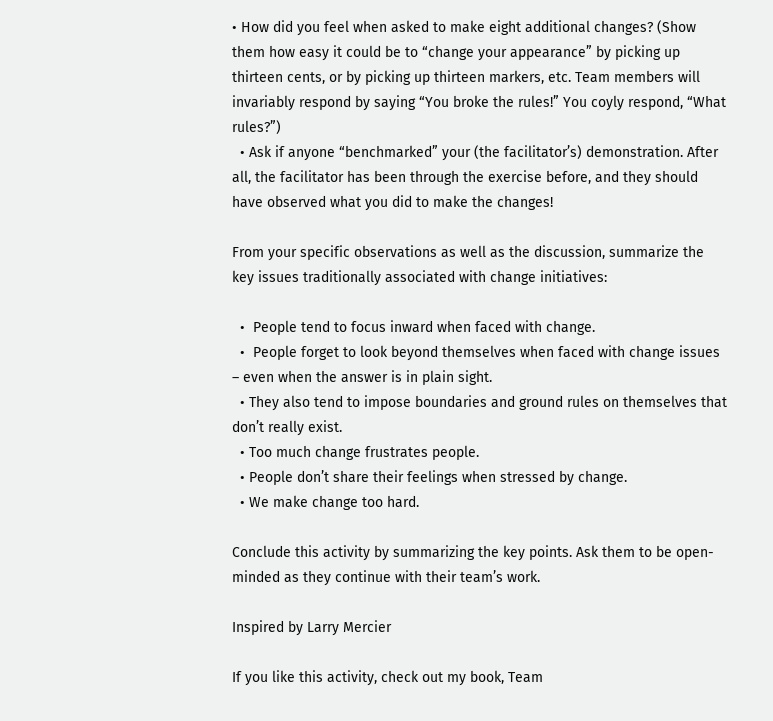• How did you feel when asked to make eight additional changes? (Show them how easy it could be to “change your appearance” by picking up thirteen cents, or by picking up thirteen markers, etc. Team members will invariably respond by saying “You broke the rules!” You coyly respond, “What rules?”)
  • Ask if anyone “benchmarked” your (the facilitator’s) demonstration. After all, the facilitator has been through the exercise before, and they should have observed what you did to make the changes!

From your specific observations as well as the discussion, summarize the key issues traditionally associated with change initiatives:

  •  People tend to focus inward when faced with change.
  •  People forget to look beyond themselves when faced with change issues – even when the answer is in plain sight.
  • They also tend to impose boundaries and ground rules on themselves that don’t really exist.
  • Too much change frustrates people.
  • People don’t share their feelings when stressed by change.
  • We make change too hard.

Conclude this activity by summarizing the key points. Ask them to be open-minded as they continue with their team’s work.

Inspired by Larry Mercier

If you like this activity, check out my book, Team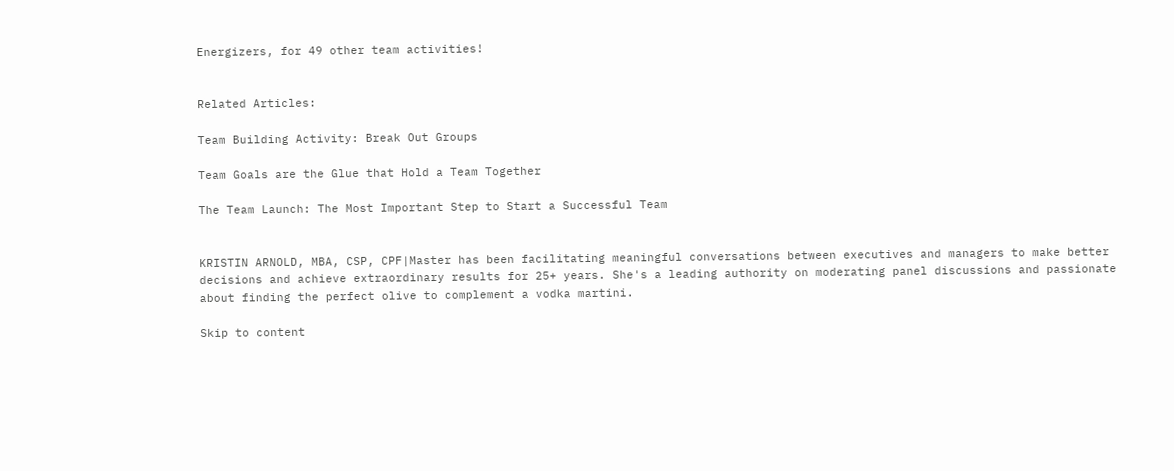Energizers, for 49 other team activities!


Related Articles:

Team Building Activity: Break Out Groups

Team Goals are the Glue that Hold a Team Together

The Team Launch: The Most Important Step to Start a Successful Team


KRISTIN ARNOLD, MBA, CSP, CPF|Master has been facilitating meaningful conversations between executives and managers to make better decisions and achieve extraordinary results for 25+ years. She's a leading authority on moderating panel discussions and passionate about finding the perfect olive to complement a vodka martini.

Skip to content